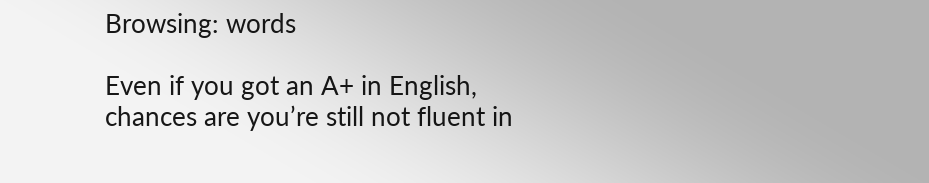Browsing: words

Even if you got an A+ in English, chances are you’re still not fluent in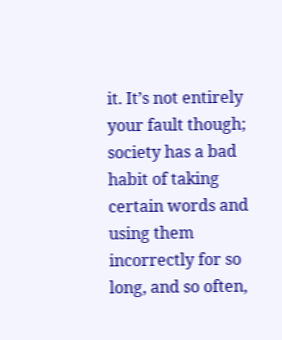it. It’s not entirely your fault though; society has a bad habit of taking certain words and using them incorrectly for so long, and so often,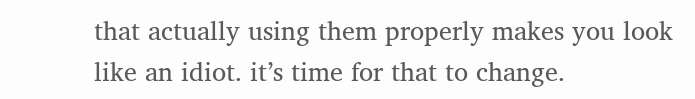that actually using them properly makes you look like an idiot. it’s time for that to change.